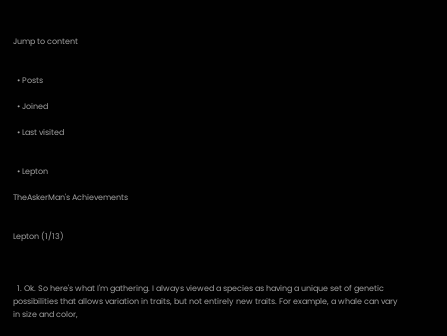Jump to content


  • Posts

  • Joined

  • Last visited


  • Lepton

TheAskerMan's Achievements


Lepton (1/13)



  1. Ok. So here's what I'm gathering. I always viewed a species as having a unique set of genetic possibilities that allows variation in traits, but not entirely new traits. For example, a whale can vary in size and color,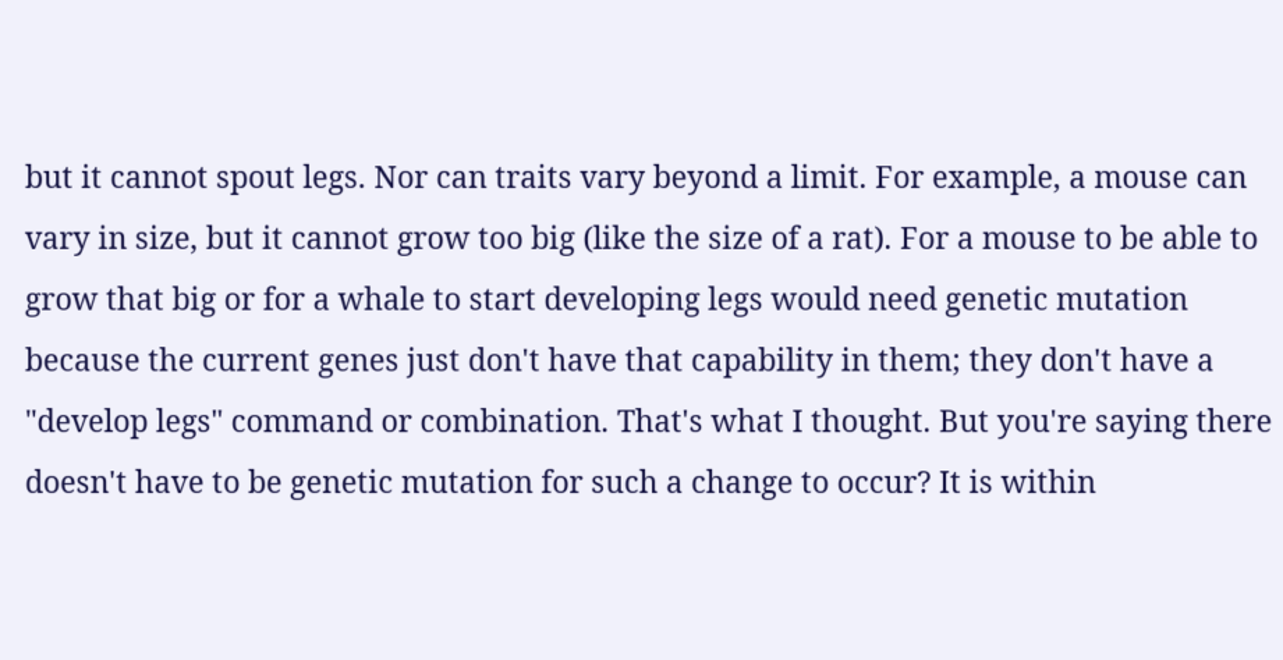but it cannot spout legs. Nor can traits vary beyond a limit. For example, a mouse can vary in size, but it cannot grow too big (like the size of a rat). For a mouse to be able to grow that big or for a whale to start developing legs would need genetic mutation because the current genes just don't have that capability in them; they don't have a "develop legs" command or combination. That's what I thought. But you're saying there doesn't have to be genetic mutation for such a change to occur? It is within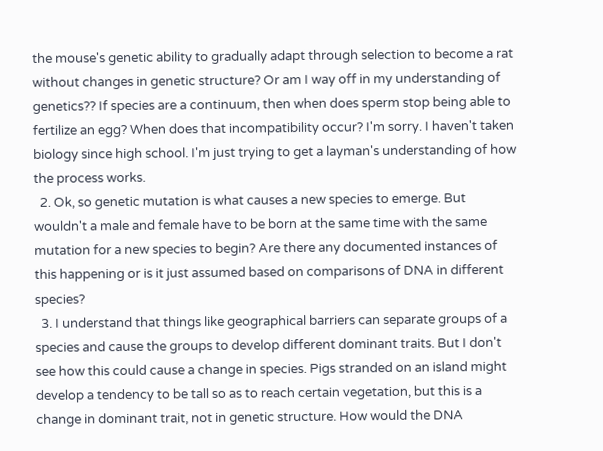the mouse's genetic ability to gradually adapt through selection to become a rat without changes in genetic structure? Or am I way off in my understanding of genetics?? If species are a continuum, then when does sperm stop being able to fertilize an egg? When does that incompatibility occur? I'm sorry. I haven't taken biology since high school. I'm just trying to get a layman's understanding of how the process works.
  2. Ok, so genetic mutation is what causes a new species to emerge. But wouldn't a male and female have to be born at the same time with the same mutation for a new species to begin? Are there any documented instances of this happening or is it just assumed based on comparisons of DNA in different species?
  3. I understand that things like geographical barriers can separate groups of a species and cause the groups to develop different dominant traits. But I don't see how this could cause a change in species. Pigs stranded on an island might develop a tendency to be tall so as to reach certain vegetation, but this is a change in dominant trait, not in genetic structure. How would the DNA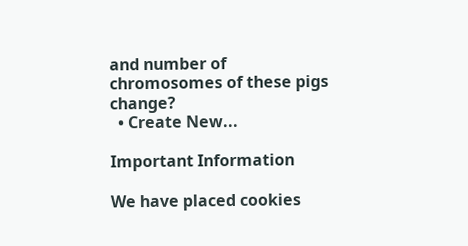and number of chromosomes of these pigs change?
  • Create New...

Important Information

We have placed cookies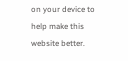on your device to help make this website better.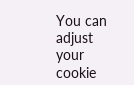You can adjust your cookie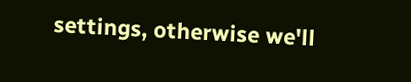settings, otherwise we'll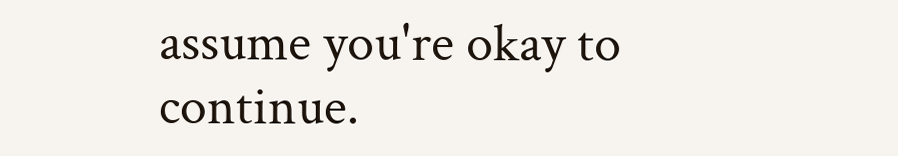assume you're okay to continue.